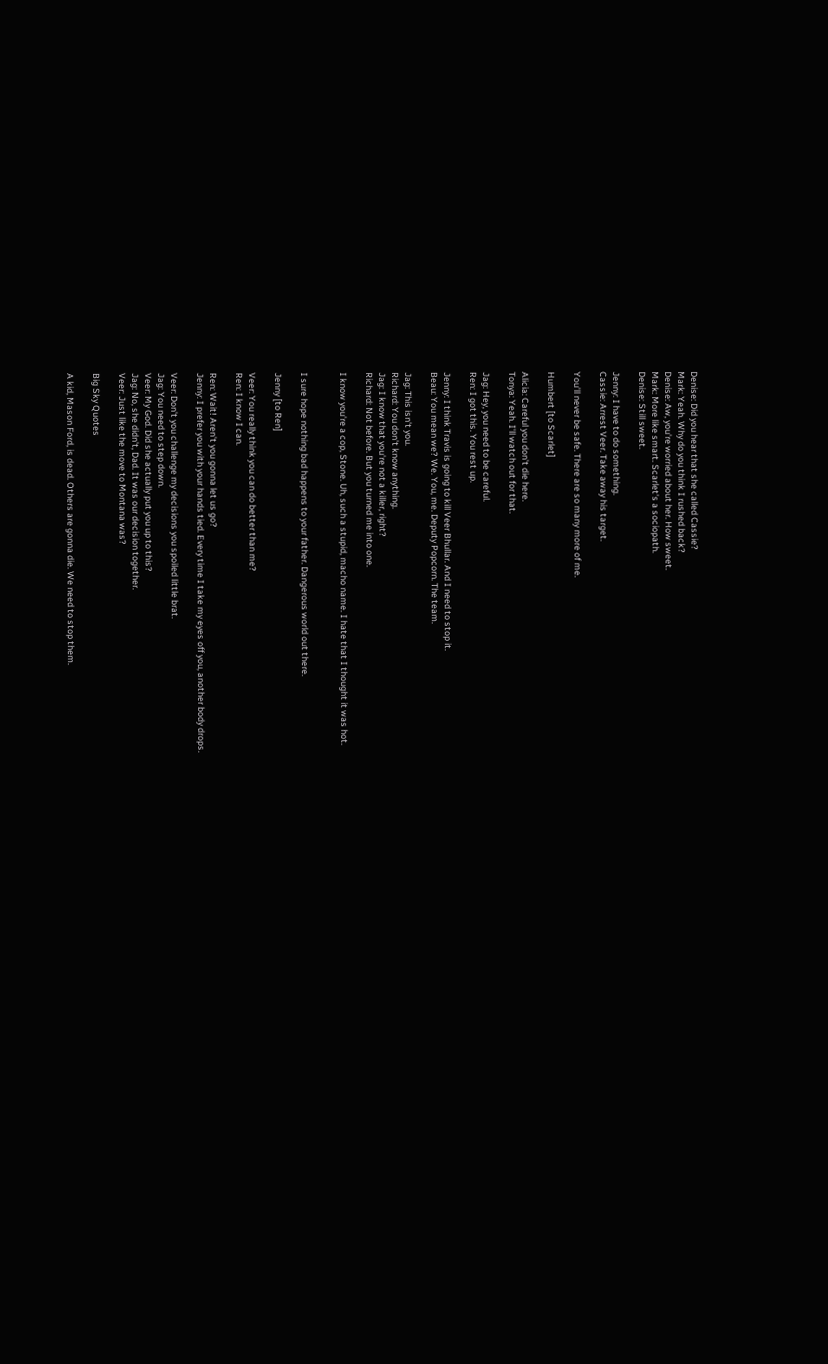Denise: Did you hear that she called Cassie?
Mark: Yeah. Why do you think I rushed back?
Denise: Aw, you're worried about her. How sweet.
Mark: More like smart. Scarlet's a sociopath.
Denise: Still sweet.

Jenny: I have to do something.
Cassie: Arrest Veer. Take away his target.

You'll never be safe. There are so many more of me.

Humbert [to Scarlet]

Alicia: Careful you don't die here.
Tonya: Yeah. I'll watch out for that.

Jag: Hey, you need to be careful.
Ren: I got this. You rest up.

Jenny: I think Travis is going to kill Veer Bhullar. And I need to stop it.
Beau: You mean we? We. You, me. Deputy Popcorn. The team.

Jag: This isn't you.
Richard: You don't know anything.
Jag: I know that you're not a killer, right?
Richard: Not before. But you turned me into one.

I know you're a cop, Stone. Uh, such a stupid, macho name. I hate that I thought it was hot.


I sure hope nothing bad happens to your father. Dangerous world out there.

Jenny [to Ren]

Veer: You really think you can do better than me?
Ren: I know I can.

Ren: Wait! Aren't you gonna let us go?
Jenny: I prefer you with your hands tied. Every time I take my eyes off you, another body drops.

Veer: Don't you challenge my decisions you spoiled little brat.
Jag: You need to step down.
Veer: My God. Did she actually put you up to this?
Jag: No, she didn't, Dad. It was our decision together.
Veer: Just like the move to Montana was?

Big Sky Quotes

A kid, Mason Ford, is dead. Others are gonna die. We need to stop them.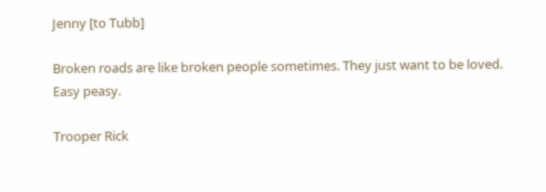Jenny [to Tubb]

Broken roads are like broken people sometimes. They just want to be loved. Easy peasy.

Trooper Rick